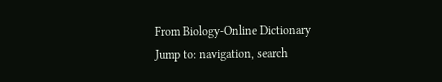From Biology-Online Dictionary
Jump to: navigation, search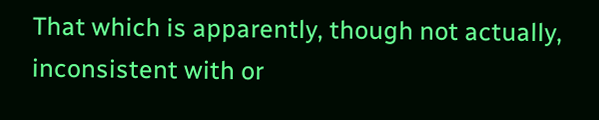That which is apparently, though not actually, inconsistent with or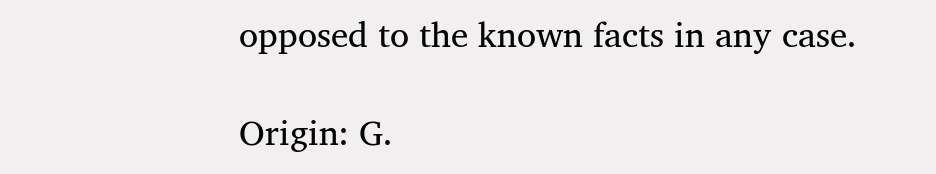opposed to the known facts in any case.

Origin: G.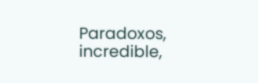Paradoxos, incredible,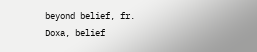beyond belief, fr. Doxa, belief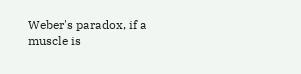Weber's paradox, if a muscle is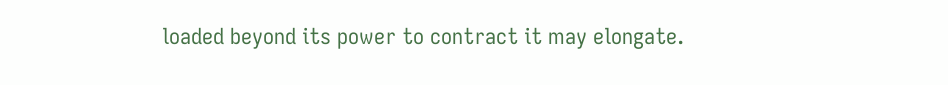loaded beyond its power to contract it may elongate.